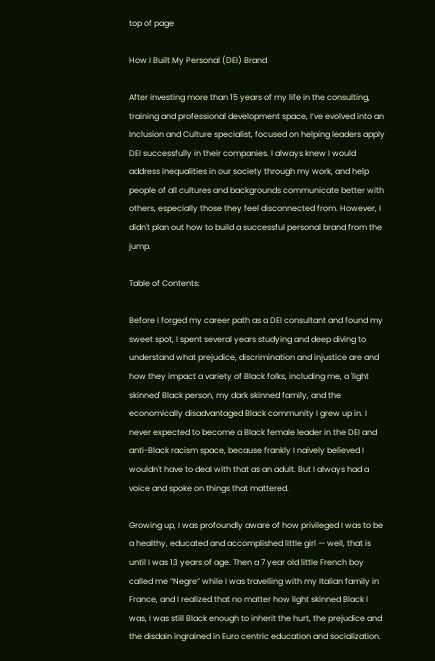top of page

How I Built My Personal (DEI) Brand

After investing more than 15 years of my life in the consulting, training and professional development space, I’ve evolved into an Inclusion and Culture specialist, focused on helping leaders apply DEI successfully in their companies. I always knew I would address inequalities in our society through my work, and help people of all cultures and backgrounds communicate better with others, especially those they feel disconnected from. However, I didn't plan out how to build a successful personal brand from the jump.

Table of Contents:

Before I forged my career path as a DEI consultant and found my sweet spot, I spent several years studying and deep diving to understand what prejudice, discrimination and injustice are and how they impact a variety of Black folks, including me, a 'light skinned' Black person, my dark skinned family, and the economically disadvantaged Black community I grew up in. I never expected to become a Black female leader in the DEI and anti-Black racism space, because frankly I naively believed I wouldn't have to deal with that as an adult. But I always had a voice and spoke on things that mattered.

Growing up, I was profoundly aware of how privileged I was to be a healthy, educated and accomplished little girl — well, that is until I was 13 years of age. Then a 7 year old little French boy called me “Negre” while I was travelling with my Italian family in France, and I realized that no matter how light skinned Black I was, I was still Black enough to inherit the hurt, the prejudice and the disdain ingrained in Euro centric education and socialization.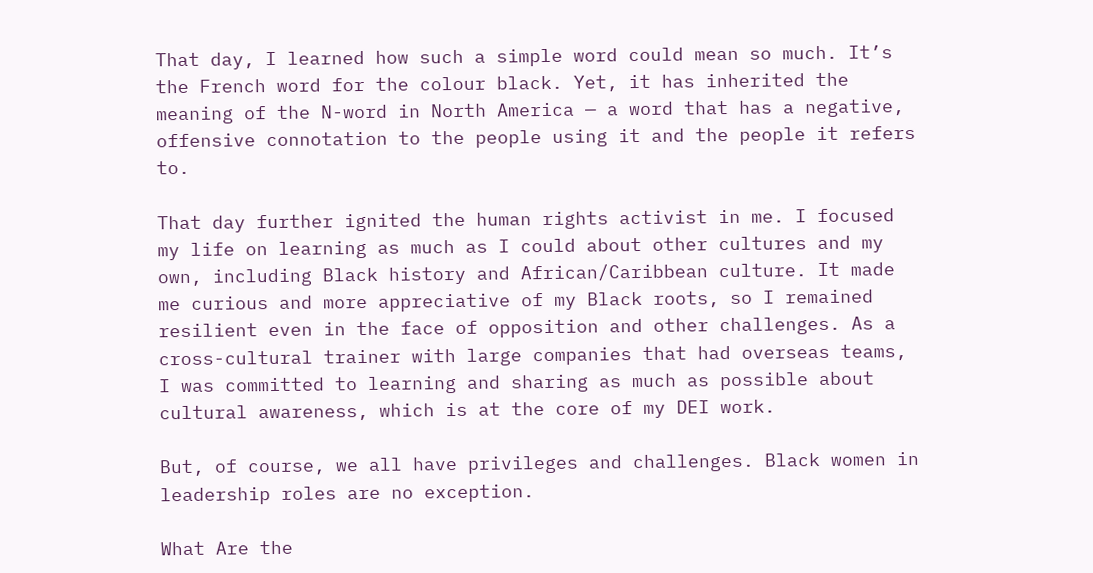That day, I learned how such a simple word could mean so much. It’s the French word for the colour black. Yet, it has inherited the meaning of the N-word in North America — a word that has a negative, offensive connotation to the people using it and the people it refers to.

That day further ignited the human rights activist in me. I focused my life on learning as much as I could about other cultures and my own, including Black history and African/Caribbean culture. It made me curious and more appreciative of my Black roots, so I remained resilient even in the face of opposition and other challenges. As a cross-cultural trainer with large companies that had overseas teams, I was committed to learning and sharing as much as possible about cultural awareness, which is at the core of my DEI work.

But, of course, we all have privileges and challenges. Black women in leadership roles are no exception.

What Are the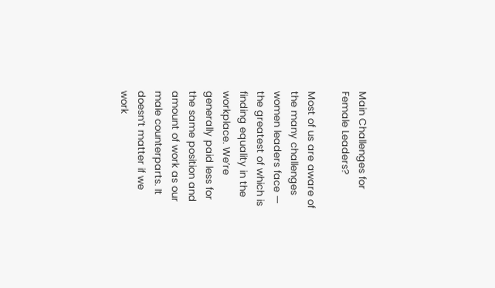Main Challenges for Female Leaders?

Most of us are aware of the many challenges women leaders face — the greatest of which is finding equality in the workplace. We’re generally paid less for the same position and amount of work as our male counterparts. It doesn’t matter if we work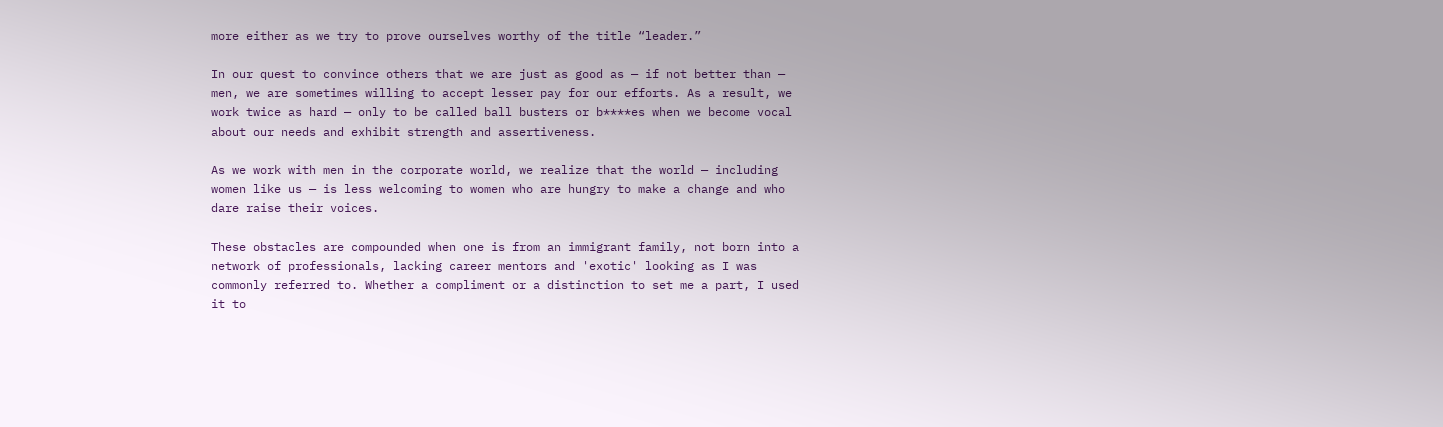more either as we try to prove ourselves worthy of the title “leader.”

In our quest to convince others that we are just as good as — if not better than — men, we are sometimes willing to accept lesser pay for our efforts. As a result, we work twice as hard — only to be called ball busters or b****es when we become vocal about our needs and exhibit strength and assertiveness.

As we work with men in the corporate world, we realize that the world — including women like us — is less welcoming to women who are hungry to make a change and who dare raise their voices.

These obstacles are compounded when one is from an immigrant family, not born into a network of professionals, lacking career mentors and 'exotic' looking as I was commonly referred to. Whether a compliment or a distinction to set me a part, I used it to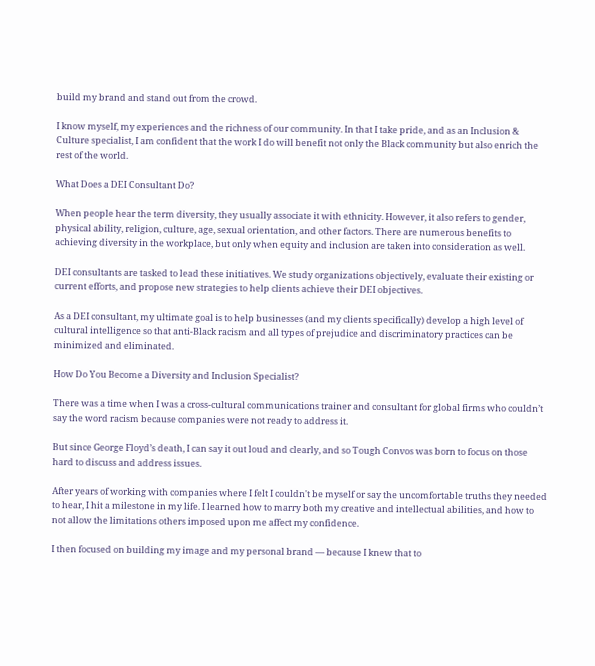build my brand and stand out from the crowd.

I know myself, my experiences and the richness of our community. In that I take pride, and as an Inclusion & Culture specialist, I am confident that the work I do will benefit not only the Black community but also enrich the rest of the world.

What Does a DEI Consultant Do?

When people hear the term diversity, they usually associate it with ethnicity. However, it also refers to gender, physical ability, religion, culture, age, sexual orientation, and other factors. There are numerous benefits to achieving diversity in the workplace, but only when equity and inclusion are taken into consideration as well.

DEI consultants are tasked to lead these initiatives. We study organizations objectively, evaluate their existing or current efforts, and propose new strategies to help clients achieve their DEI objectives.

As a DEI consultant, my ultimate goal is to help businesses (and my clients specifically) develop a high level of cultural intelligence so that anti-Black racism and all types of prejudice and discriminatory practices can be minimized and eliminated.

How Do You Become a Diversity and Inclusion Specialist?

There was a time when I was a cross-cultural communications trainer and consultant for global firms who couldn’t say the word racism because companies were not ready to address it.

But since George Floyd’s death, I can say it out loud and clearly, and so Tough Convos was born to focus on those hard to discuss and address issues.

After years of working with companies where I felt I couldn't be myself or say the uncomfortable truths they needed to hear, I hit a milestone in my life. I learned how to marry both my creative and intellectual abilities, and how to not allow the limitations others imposed upon me affect my confidence.

I then focused on building my image and my personal brand — because I knew that to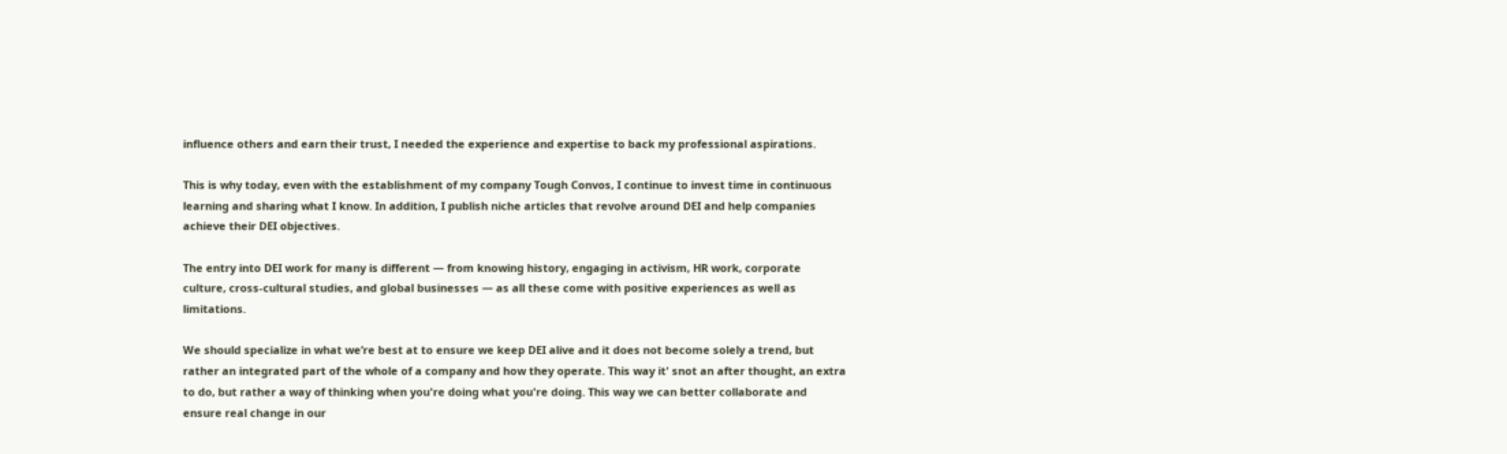influence others and earn their trust, I needed the experience and expertise to back my professional aspirations.

This is why today, even with the establishment of my company Tough Convos, I continue to invest time in continuous learning and sharing what I know. In addition, I publish niche articles that revolve around DEI and help companies achieve their DEI objectives.

The entry into DEI work for many is different — from knowing history, engaging in activism, HR work, corporate culture, cross-cultural studies, and global businesses — as all these come with positive experiences as well as limitations.

We should specialize in what we’re best at to ensure we keep DEI alive and it does not become solely a trend, but rather an integrated part of the whole of a company and how they operate. This way it' snot an after thought, an extra to do, but rather a way of thinking when you're doing what you're doing. This way we can better collaborate and ensure real change in our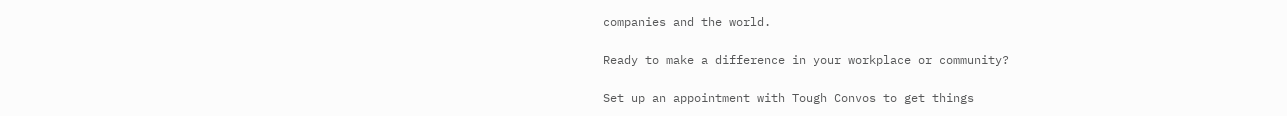companies and the world.

Ready to make a difference in your workplace or community?

Set up an appointment with Tough Convos to get things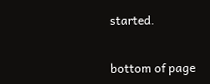started.


bottom of page